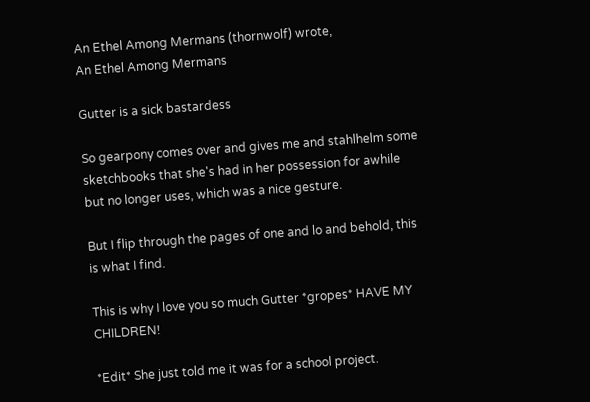An Ethel Among Mermans (thornwolf) wrote,
An Ethel Among Mermans

Gutter is a sick bastardess

So gearpony comes over and gives me and stahlhelm some sketchbooks that she's had in her possession for awhile but no longer uses, which was a nice gesture.

But I flip through the pages of one and lo and behold, this is what I find.

This is why I love you so much Gutter *gropes* HAVE MY CHILDREN!

*Edit* She just told me it was for a school project.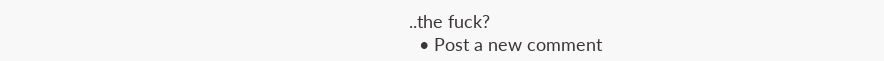..the fuck?
  • Post a new comment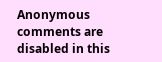Anonymous comments are disabled in this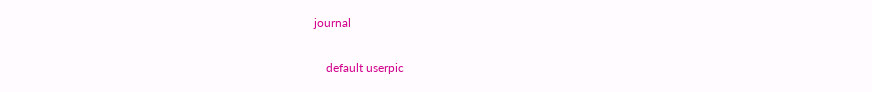journal

    default userpic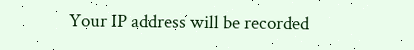Your IP address will be recorded